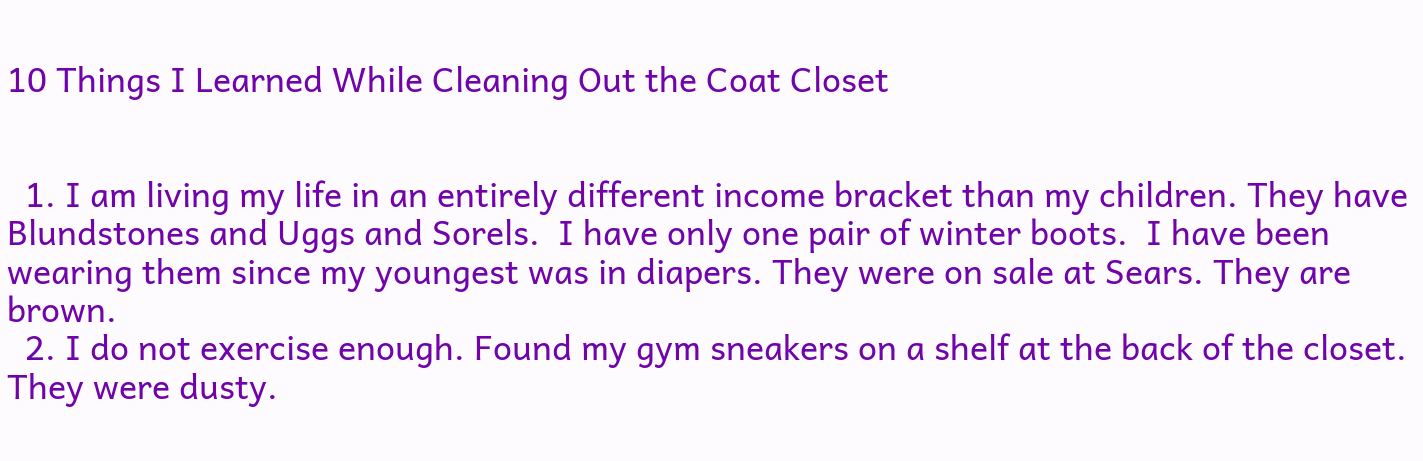10 Things I Learned While Cleaning Out the Coat Closet


  1. I am living my life in an entirely different income bracket than my children. They have Blundstones and Uggs and Sorels.  I have only one pair of winter boots.  I have been wearing them since my youngest was in diapers. They were on sale at Sears. They are brown.
  2. I do not exercise enough. Found my gym sneakers on a shelf at the back of the closet. They were dusty.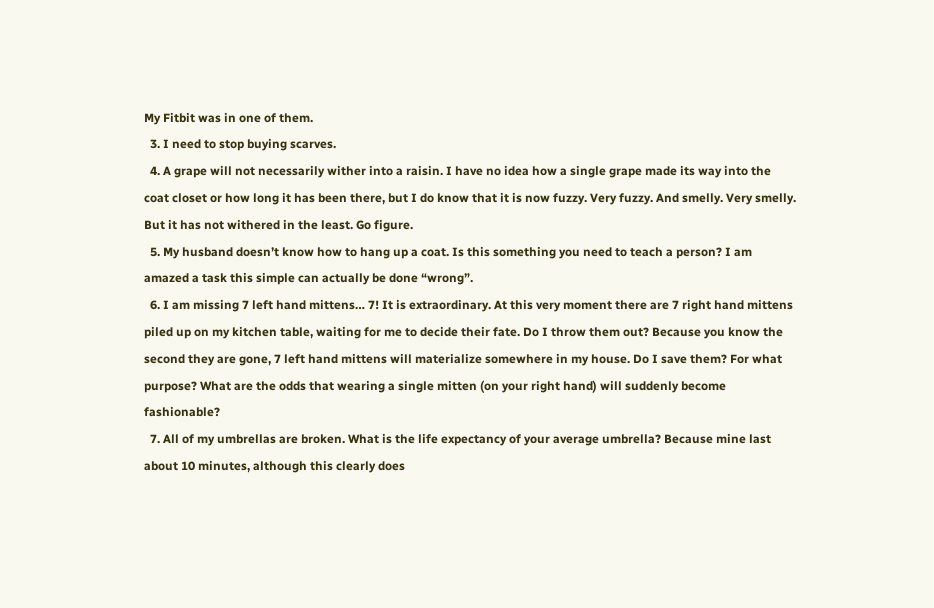My Fitbit was in one of them.
  3. I need to stop buying scarves.
  4. A grape will not necessarily wither into a raisin. I have no idea how a single grape made its way into the coat closet or how long it has been there, but I do know that it is now fuzzy. Very fuzzy. And smelly. Very smelly. But it has not withered in the least. Go figure.
  5. My husband doesn’t know how to hang up a coat. Is this something you need to teach a person? I am amazed a task this simple can actually be done “wrong”.
  6. I am missing 7 left hand mittens… 7! It is extraordinary. At this very moment there are 7 right hand mittens piled up on my kitchen table, waiting for me to decide their fate. Do I throw them out? Because you know the second they are gone, 7 left hand mittens will materialize somewhere in my house. Do I save them? For what purpose? What are the odds that wearing a single mitten (on your right hand) will suddenly become fashionable?
  7. All of my umbrellas are broken. What is the life expectancy of your average umbrella? Because mine last about 10 minutes, although this clearly does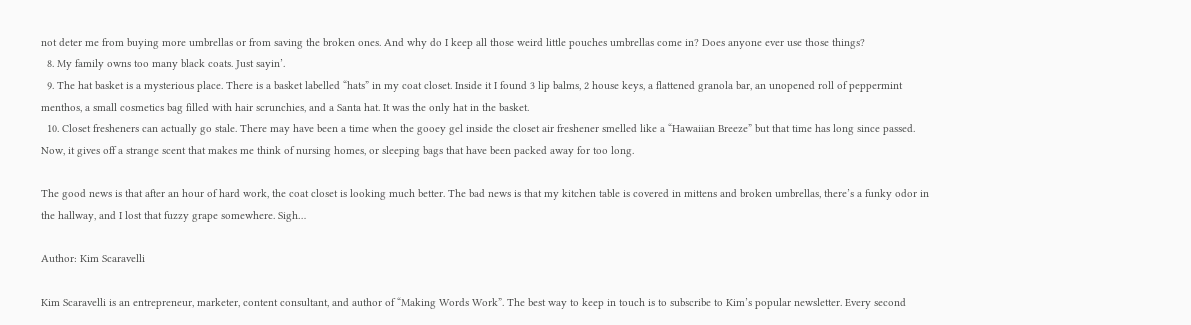not deter me from buying more umbrellas or from saving the broken ones. And why do I keep all those weird little pouches umbrellas come in? Does anyone ever use those things?
  8. My family owns too many black coats. Just sayin’.
  9. The hat basket is a mysterious place. There is a basket labelled “hats” in my coat closet. Inside it I found 3 lip balms, 2 house keys, a flattened granola bar, an unopened roll of peppermint menthos, a small cosmetics bag filled with hair scrunchies, and a Santa hat. It was the only hat in the basket.
  10. Closet fresheners can actually go stale. There may have been a time when the gooey gel inside the closet air freshener smelled like a “Hawaiian Breeze” but that time has long since passed. Now, it gives off a strange scent that makes me think of nursing homes, or sleeping bags that have been packed away for too long.

The good news is that after an hour of hard work, the coat closet is looking much better. The bad news is that my kitchen table is covered in mittens and broken umbrellas, there’s a funky odor in the hallway, and I lost that fuzzy grape somewhere. Sigh…

Author: Kim Scaravelli

Kim Scaravelli is an entrepreneur, marketer, content consultant, and author of “Making Words Work”. The best way to keep in touch is to subscribe to Kim’s popular newsletter. Every second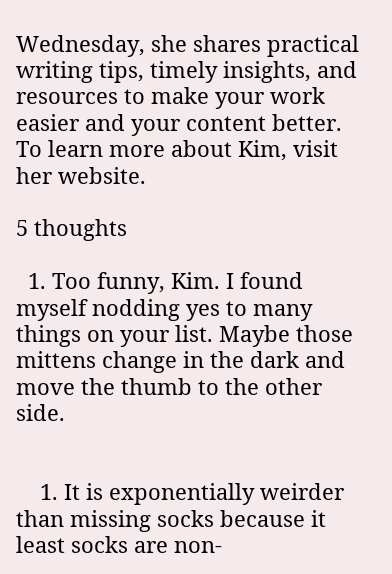Wednesday, she shares practical writing tips, timely insights, and resources to make your work easier and your content better. To learn more about Kim, visit her website.

5 thoughts

  1. Too funny, Kim. I found myself nodding yes to many things on your list. Maybe those mittens change in the dark and move the thumb to the other side.


    1. It is exponentially weirder than missing socks because it least socks are non-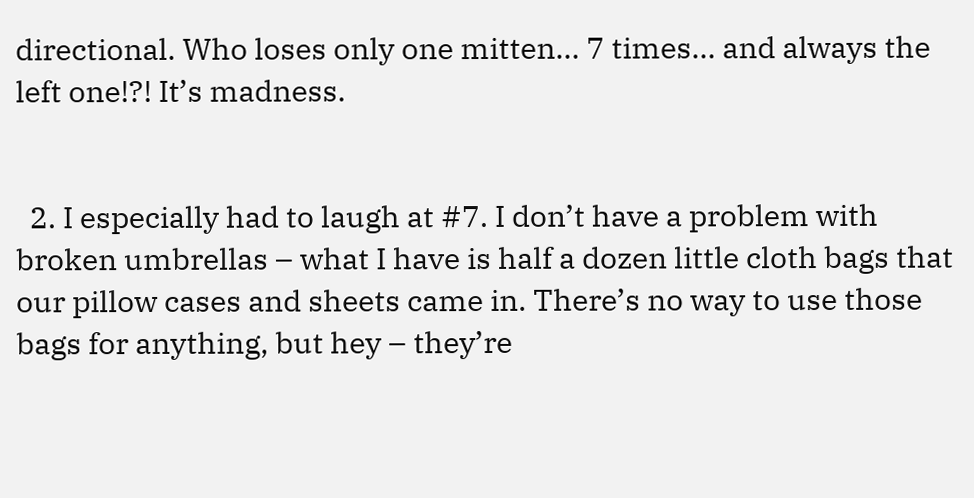directional. Who loses only one mitten… 7 times… and always the left one!?! It’s madness.


  2. I especially had to laugh at #7. I don’t have a problem with broken umbrellas – what I have is half a dozen little cloth bags that our pillow cases and sheets came in. There’s no way to use those bags for anything, but hey – they’re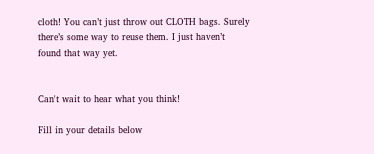cloth! You can’t just throw out CLOTH bags. Surely there’s some way to reuse them. I just haven’t found that way yet.


Can't wait to hear what you think!

Fill in your details below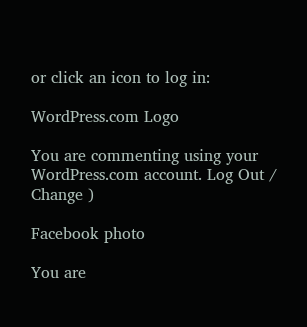or click an icon to log in:

WordPress.com Logo

You are commenting using your WordPress.com account. Log Out /  Change )

Facebook photo

You are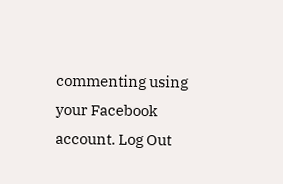commenting using your Facebook account. Log Out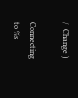/  Change )

Connecting to %s